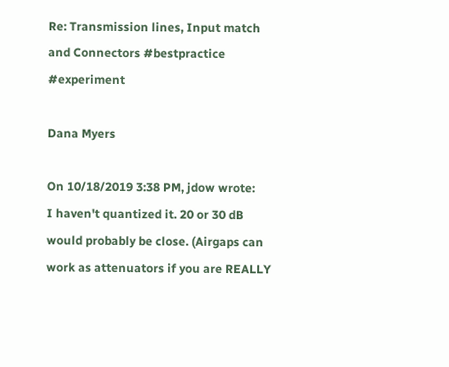Re: Transmission lines, Input match and Connectors #bestpractice #experiment

Dana Myers

On 10/18/2019 3:38 PM, jdow wrote:
I haven't quantized it. 20 or 30 dB would probably be close. (Airgaps can work as attenuators if you are REALLY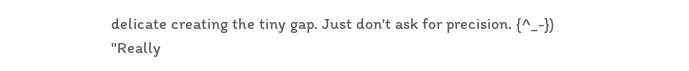delicate creating the tiny gap. Just don't ask for precision. {^_-})
"Really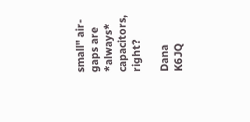small" air-gaps are *always* capacitors, right?

Dana  K6JQ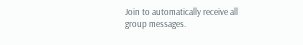Join to automatically receive all group messages.